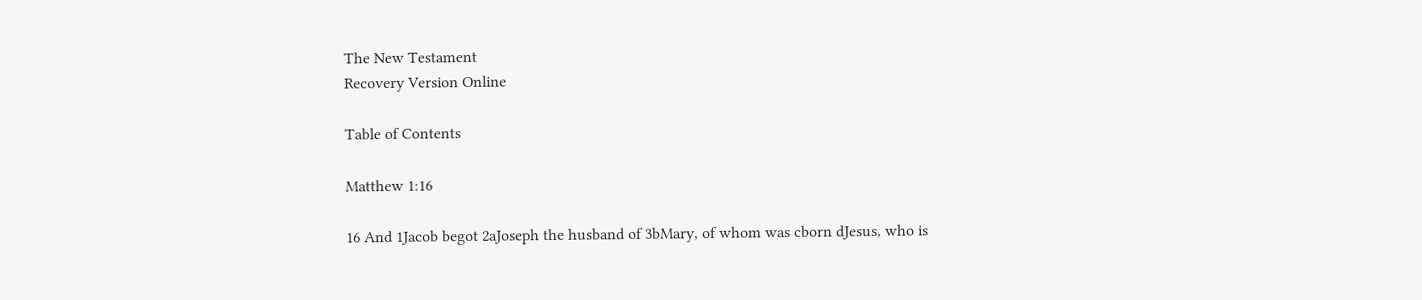The New Testament
Recovery Version Online

Table of Contents

Matthew 1:16

16 And 1Jacob begot 2aJoseph the husband of 3bMary, of whom was cborn dJesus, who is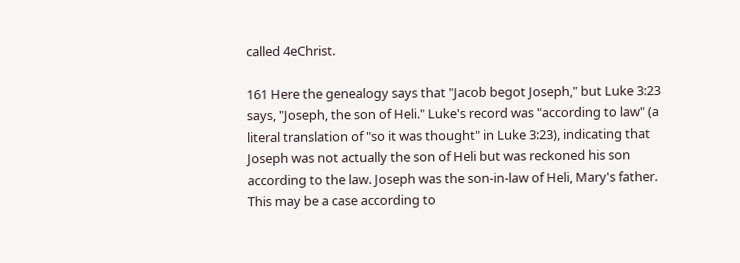called 4eChrist.

161 Here the genealogy says that "Jacob begot Joseph," but Luke 3:23 says, "Joseph, the son of Heli." Luke's record was "according to law" (a literal translation of "so it was thought" in Luke 3:23), indicating that Joseph was not actually the son of Heli but was reckoned his son according to the law. Joseph was the son-in-law of Heli, Mary's father. This may be a case according to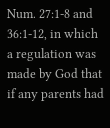Num. 27:1-8 and 36:1-12, in which a regulation was made by God that if any parents had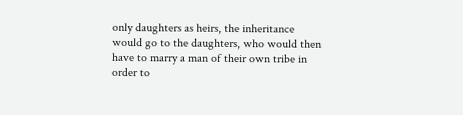only daughters as heirs, the inheritance would go to the daughters, who would then have to marry a man of their own tribe in order to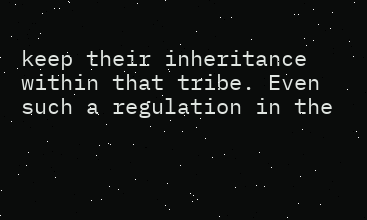keep their inheritance within that tribe. Even such a regulation in the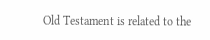Old Testament is related to the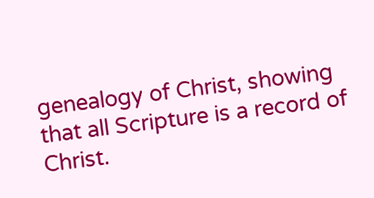genealogy of Christ, showing that all Scripture is a record of Christ.